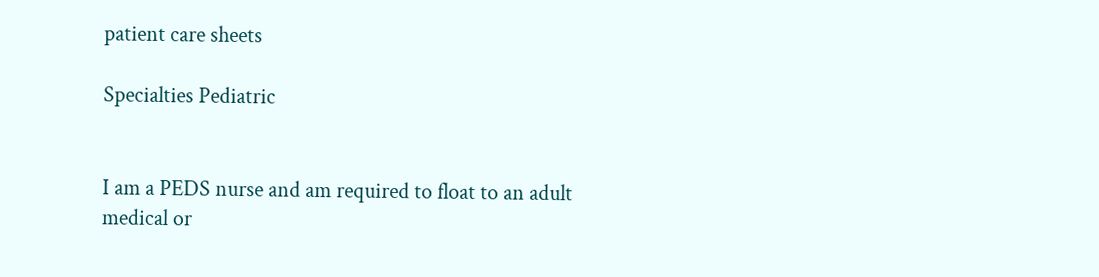patient care sheets

Specialties Pediatric


I am a PEDS nurse and am required to float to an adult medical or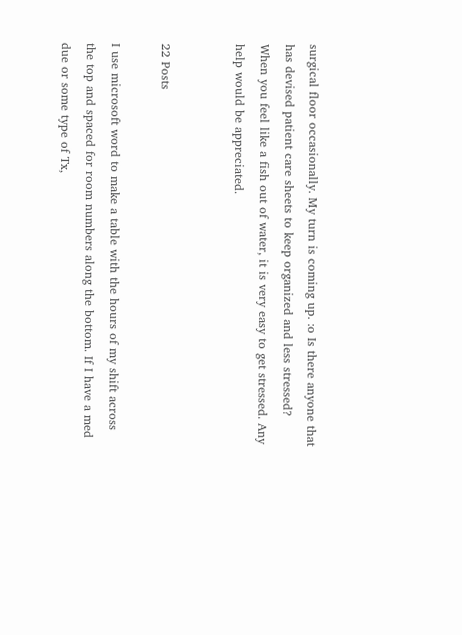surgical floor occasionally. My turn is coming up. :o Is there anyone that has devised patient care sheets to keep organized and less stressed? When you feel like a fish out of water, it is very easy to get stressed. Any help would be appreciated.


22 Posts

I use microsoft word to make a table with the hours of my shift across the top and spaced for room numbers along the bottom. If I have a med due or some type of Tx,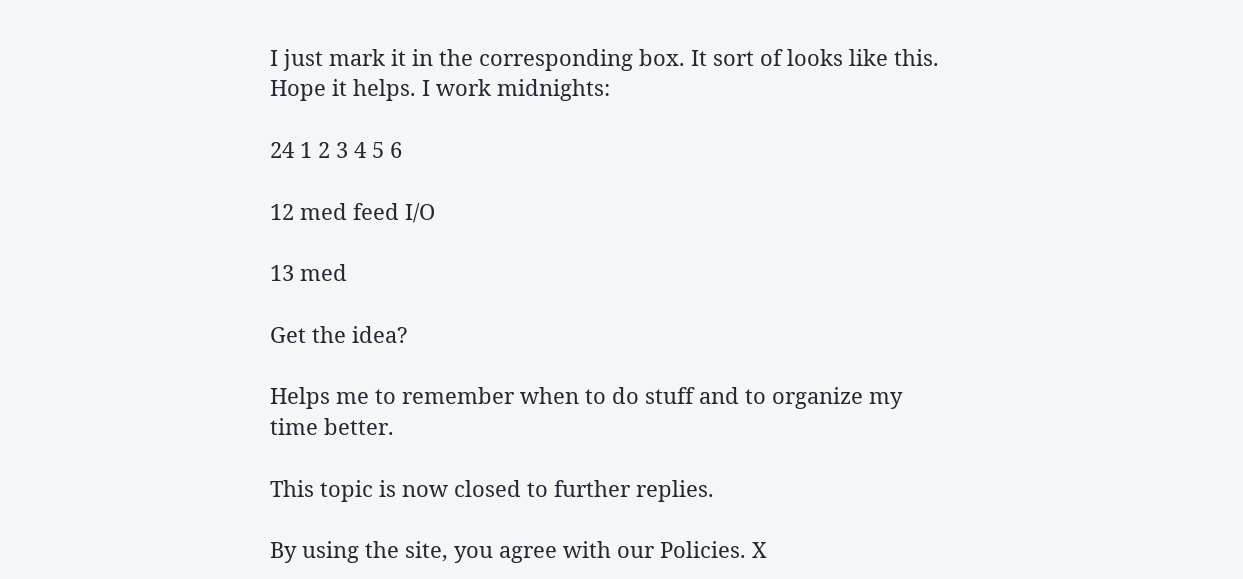I just mark it in the corresponding box. It sort of looks like this. Hope it helps. I work midnights:

24 1 2 3 4 5 6

12 med feed I/O

13 med

Get the idea?

Helps me to remember when to do stuff and to organize my time better.

This topic is now closed to further replies.

By using the site, you agree with our Policies. X